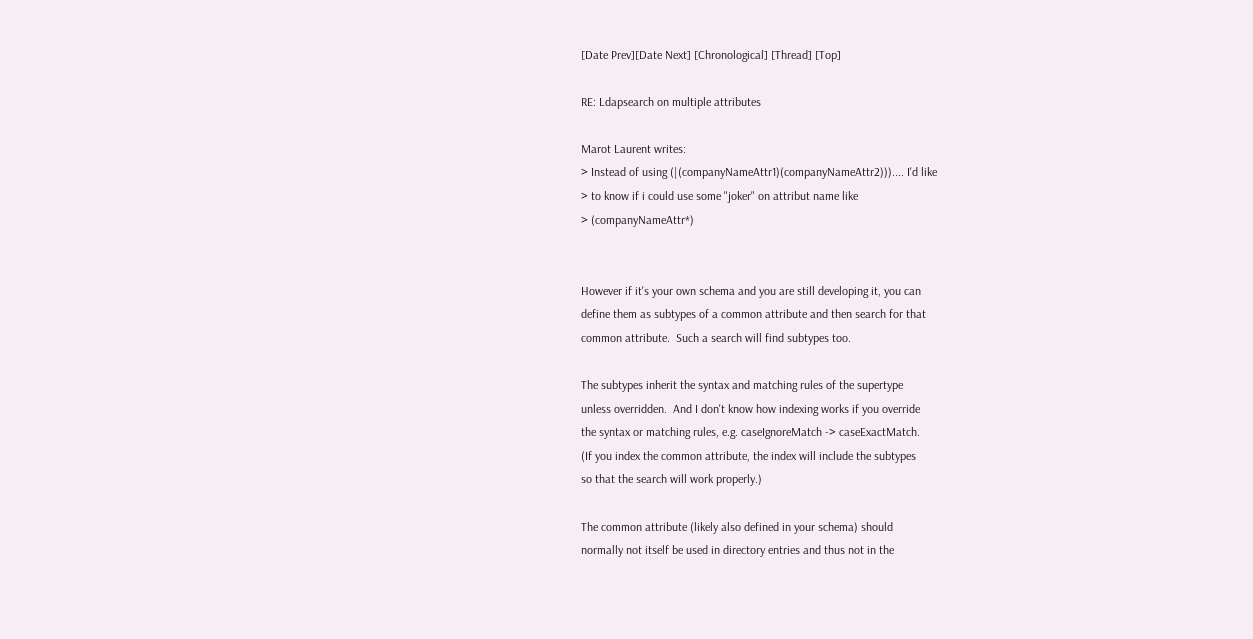[Date Prev][Date Next] [Chronological] [Thread] [Top]

RE: Ldapsearch on multiple attributes

Marot Laurent writes:
> Instead of using (|(companyNameAttr1)(companyNameAttr2))).... I'd like
> to know if i could use some "joker" on attribut name like
> (companyNameAttr*)


However if it's your own schema and you are still developing it, you can
define them as subtypes of a common attribute and then search for that
common attribute.  Such a search will find subtypes too.

The subtypes inherit the syntax and matching rules of the supertype
unless overridden.  And I don't know how indexing works if you override
the syntax or matching rules, e.g. caseIgnoreMatch -> caseExactMatch.
(If you index the common attribute, the index will include the subtypes
so that the search will work properly.)

The common attribute (likely also defined in your schema) should
normally not itself be used in directory entries and thus not in the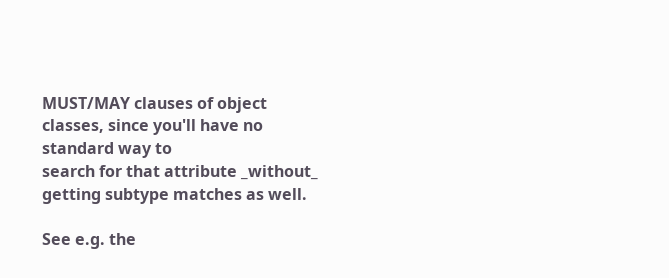MUST/MAY clauses of object classes, since you'll have no standard way to
search for that attribute _without_ getting subtype matches as well.

See e.g. the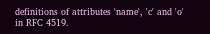definitions of attributes 'name', 'c' and 'o' in RFC 4519.